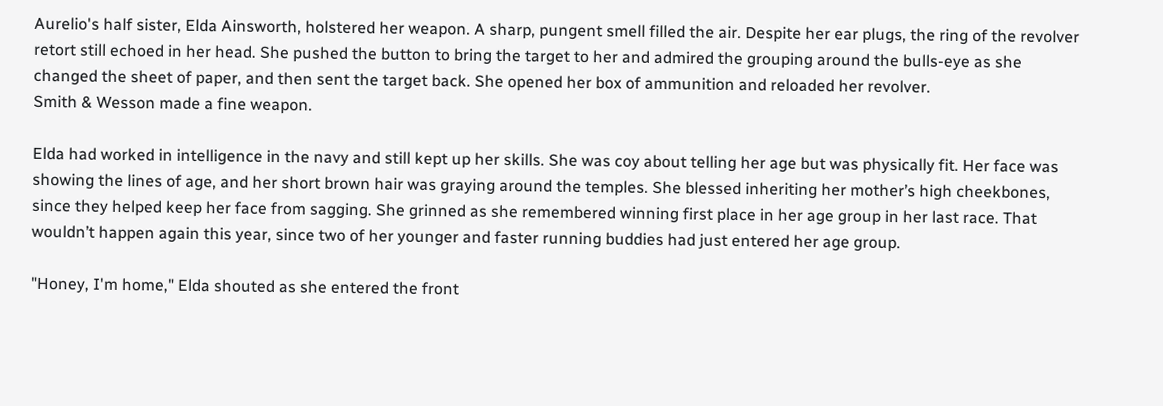Aurelio's half sister, Elda Ainsworth, holstered her weapon. A sharp, pungent smell filled the air. Despite her ear plugs, the ring of the revolver retort still echoed in her head. She pushed the button to bring the target to her and admired the grouping around the bulls-eye as she changed the sheet of paper, and then sent the target back. She opened her box of ammunition and reloaded her revolver.
Smith & Wesson made a fine weapon.

Elda had worked in intelligence in the navy and still kept up her skills. She was coy about telling her age but was physically fit. Her face was showing the lines of age, and her short brown hair was graying around the temples. She blessed inheriting her mother’s high cheekbones, since they helped keep her face from sagging. She grinned as she remembered winning first place in her age group in her last race. That wouldn’t happen again this year, since two of her younger and faster running buddies had just entered her age group.

"Honey, I'm home," Elda shouted as she entered the front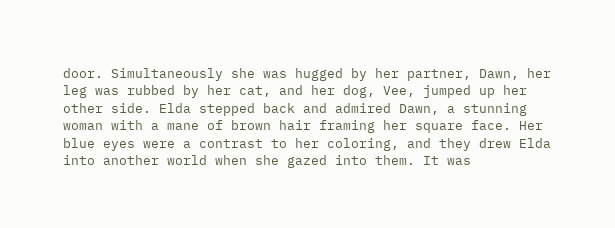door. Simultaneously she was hugged by her partner, Dawn, her leg was rubbed by her cat, and her dog, Vee, jumped up her other side. Elda stepped back and admired Dawn, a stunning woman with a mane of brown hair framing her square face. Her blue eyes were a contrast to her coloring, and they drew Elda into another world when she gazed into them. It was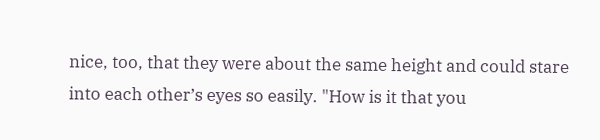nice, too, that they were about the same height and could stare into each other’s eyes so easily. "How is it that you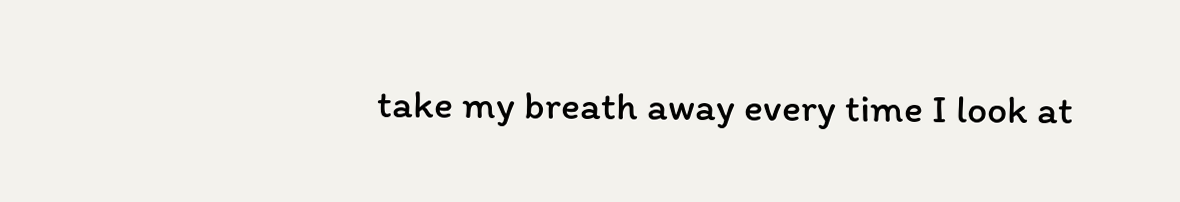take my breath away every time I look at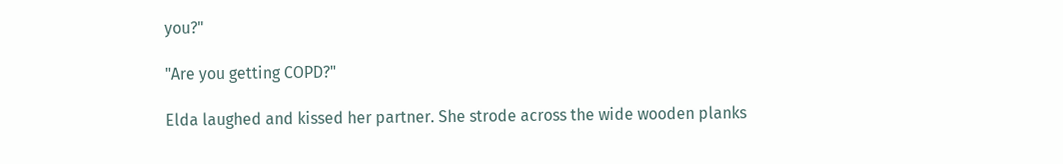you?"

"Are you getting COPD?"

Elda laughed and kissed her partner. She strode across the wide wooden planks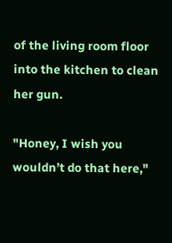of the living room floor into the kitchen to clean her gun.

"Honey, I wish you wouldn’t do that here,"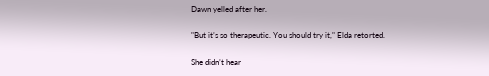Dawn yelled after her.

"But it’s so therapeutic. You should try it," Elda retorted.

She didn’t hear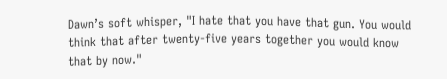Dawn’s soft whisper, "I hate that you have that gun. You would think that after twenty-five years together you would know that by now."